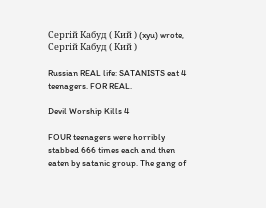Сергій Кабуд ( Кий ) (xyu) wrote,
Сергій Кабуд ( Кий )

Russian REAL life: SATANISTS eat 4 teenagers. FOR REAL.

Devil Worship Kills 4

FOUR teenagers were horribly stabbed 666 times each and then eaten by satanic group. The gang of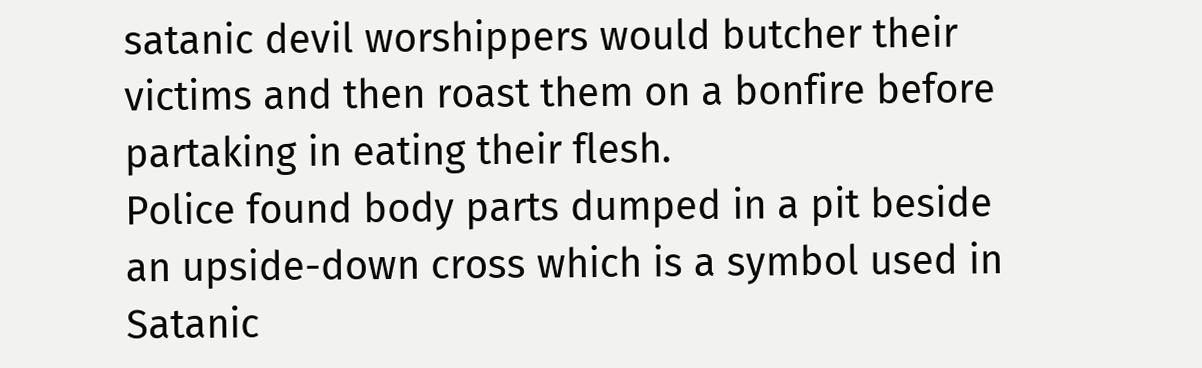satanic devil worshippers would butcher their victims and then roast them on a bonfire before partaking in eating their flesh.
Police found body parts dumped in a pit beside an upside-down cross which is a symbol used in Satanic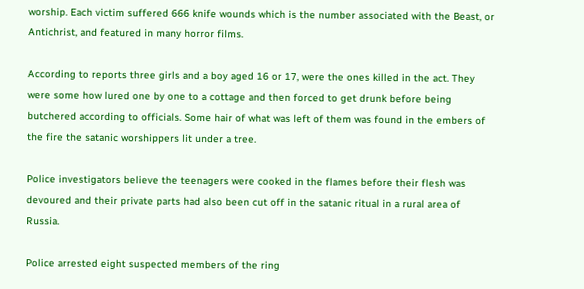worship. Each victim suffered 666 knife wounds which is the number associated with the Beast, or Antichrist, and featured in many horror films.

According to reports three girls and a boy aged 16 or 17, were the ones killed in the act. They were some how lured one by one to a cottage and then forced to get drunk before being butchered according to officials. Some hair of what was left of them was found in the embers of the fire the satanic worshippers lit under a tree.

Police investigators believe the teenagers were cooked in the flames before their flesh was devoured and their private parts had also been cut off in the satanic ritual in a rural area of Russia.

Police arrested eight suspected members of the ring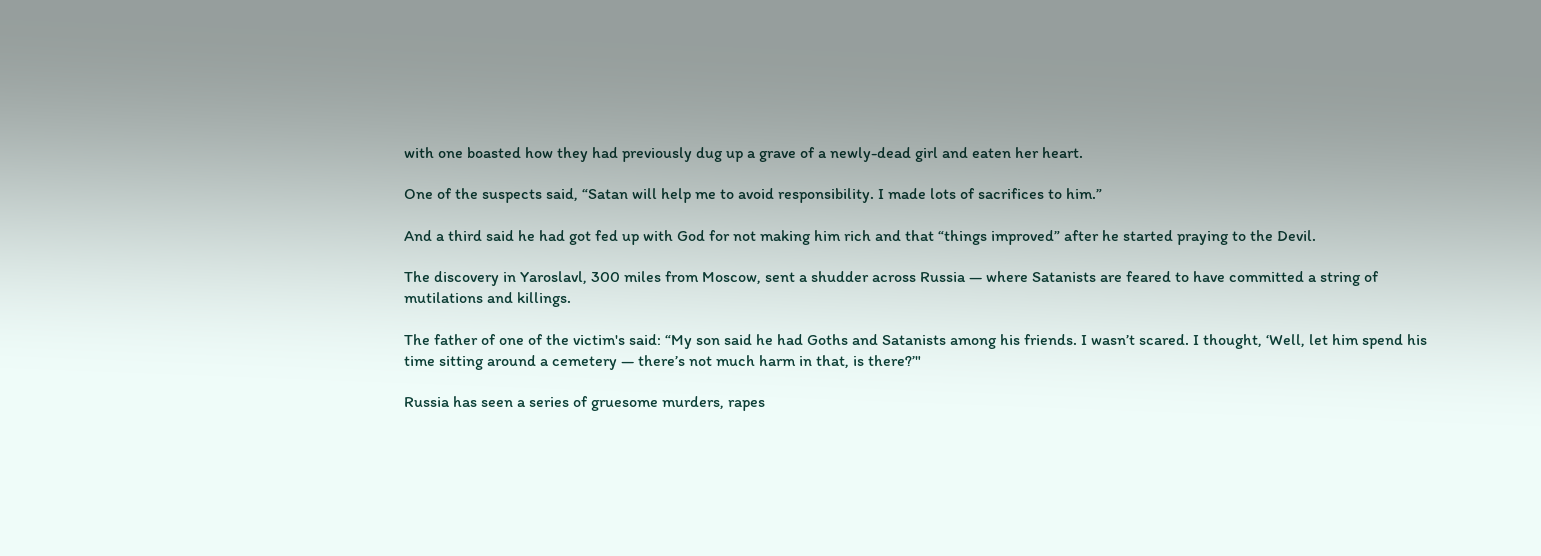with one boasted how they had previously dug up a grave of a newly-dead girl and eaten her heart.

One of the suspects said, “Satan will help me to avoid responsibility. I made lots of sacrifices to him.”

And a third said he had got fed up with God for not making him rich and that “things improved” after he started praying to the Devil.

The discovery in Yaroslavl, 300 miles from Moscow, sent a shudder across Russia — where Satanists are feared to have committed a string of mutilations and killings.

The father of one of the victim's said: “My son said he had Goths and Satanists among his friends. I wasn’t scared. I thought, ‘Well, let him spend his time sitting around a cemetery — there’s not much harm in that, is there?’"

Russia has seen a series of gruesome murders, rapes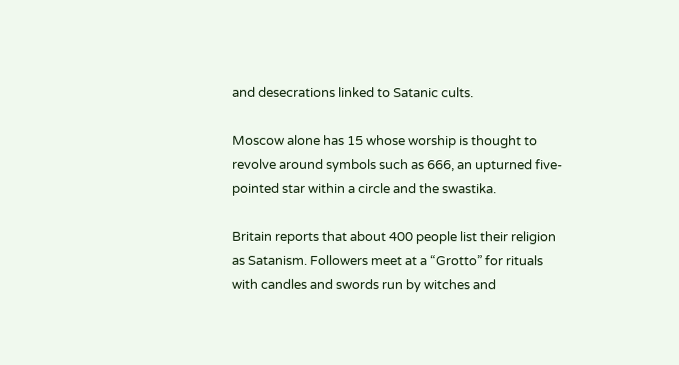and desecrations linked to Satanic cults.

Moscow alone has 15 whose worship is thought to revolve around symbols such as 666, an upturned five-pointed star within a circle and the swastika.

Britain reports that about 400 people list their religion as Satanism. Followers meet at a “Grotto” for rituals with candles and swords run by witches and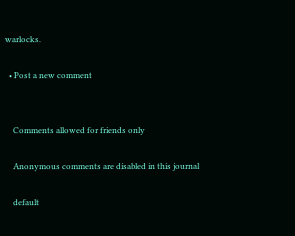warlocks.

  • Post a new comment


    Comments allowed for friends only

    Anonymous comments are disabled in this journal

    default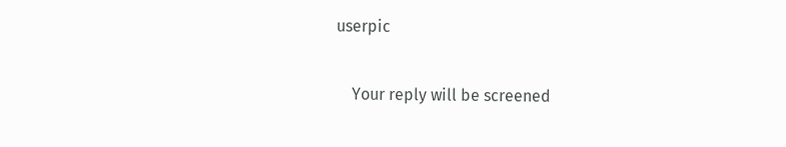userpic

    Your reply will be screened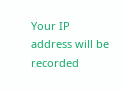Your IP address will be recorded